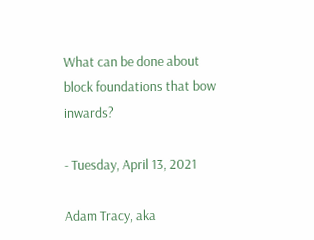What can be done about block foundations that bow inwards?

- Tuesday, April 13, 2021

Adam Tracy, aka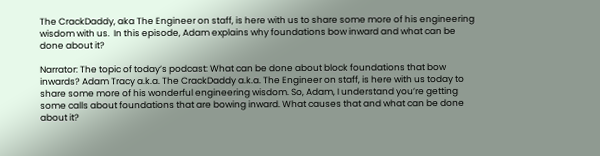The CrackDaddy, aka The Engineer on staff, is here with us to share some more of his engineering wisdom with us.  In this episode, Adam explains why foundations bow inward and what can be done about it?

Narrator: The topic of today’s podcast: What can be done about block foundations that bow inwards? Adam Tracy a.k.a. The CrackDaddy a.k.a. The Engineer on staff, is here with us today to share some more of his wonderful engineering wisdom. So, Adam, I understand you’re getting some calls about foundations that are bowing inward. What causes that and what can be done about it?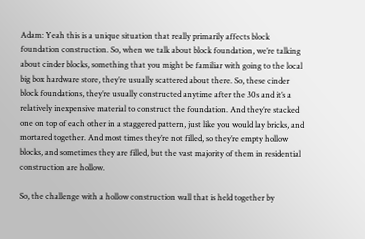Adam: Yeah this is a unique situation that really primarily affects block foundation construction. So, when we talk about block foundation, we’re talking about cinder blocks, something that you might be familiar with going to the local big box hardware store, they’re usually scattered about there. So, these cinder block foundations, they’re usually constructed anytime after the 30s and it’s a relatively inexpensive material to construct the foundation. And they’re stacked one on top of each other in a staggered pattern, just like you would lay bricks, and mortared together. And most times they’re not filled, so they’re empty hollow blocks, and sometimes they are filled, but the vast majority of them in residential construction are hollow.

So, the challenge with a hollow construction wall that is held together by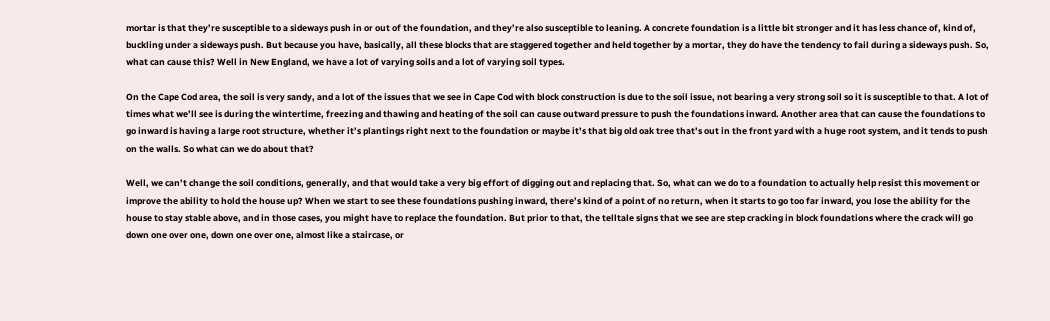mortar is that they’re susceptible to a sideways push in or out of the foundation, and they’re also susceptible to leaning. A concrete foundation is a little bit stronger and it has less chance of, kind of, buckling under a sideways push. But because you have, basically, all these blocks that are staggered together and held together by a mortar, they do have the tendency to fail during a sideways push. So, what can cause this? Well in New England, we have a lot of varying soils and a lot of varying soil types.

On the Cape Cod area, the soil is very sandy, and a lot of the issues that we see in Cape Cod with block construction is due to the soil issue, not bearing a very strong soil so it is susceptible to that. A lot of times what we’ll see is during the wintertime, freezing and thawing and heating of the soil can cause outward pressure to push the foundations inward. Another area that can cause the foundations to go inward is having a large root structure, whether it’s plantings right next to the foundation or maybe it’s that big old oak tree that’s out in the front yard with a huge root system, and it tends to push on the walls. So what can we do about that?

Well, we can’t change the soil conditions, generally, and that would take a very big effort of digging out and replacing that. So, what can we do to a foundation to actually help resist this movement or improve the ability to hold the house up? When we start to see these foundations pushing inward, there’s kind of a point of no return, when it starts to go too far inward, you lose the ability for the house to stay stable above, and in those cases, you might have to replace the foundation. But prior to that, the telltale signs that we see are step cracking in block foundations where the crack will go down one over one, down one over one, almost like a staircase, or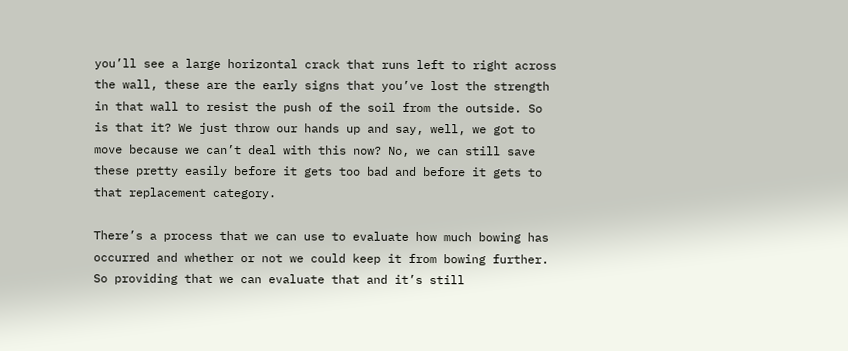you’ll see a large horizontal crack that runs left to right across the wall, these are the early signs that you’ve lost the strength in that wall to resist the push of the soil from the outside. So is that it? We just throw our hands up and say, well, we got to move because we can’t deal with this now? No, we can still save these pretty easily before it gets too bad and before it gets to that replacement category.

There’s a process that we can use to evaluate how much bowing has occurred and whether or not we could keep it from bowing further. So providing that we can evaluate that and it’s still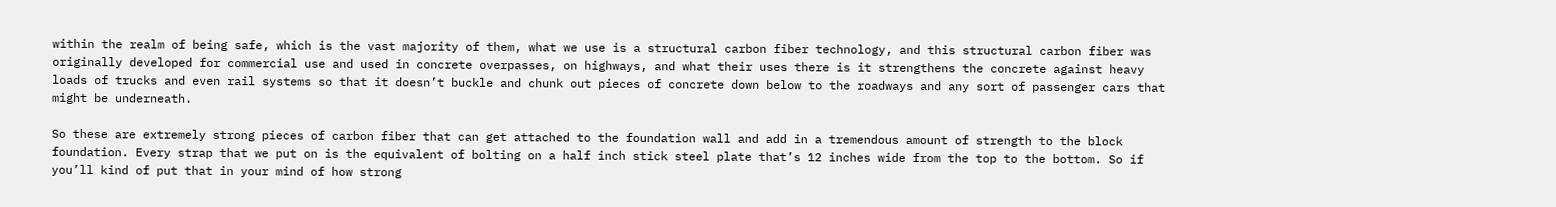within the realm of being safe, which is the vast majority of them, what we use is a structural carbon fiber technology, and this structural carbon fiber was originally developed for commercial use and used in concrete overpasses, on highways, and what their uses there is it strengthens the concrete against heavy loads of trucks and even rail systems so that it doesn’t buckle and chunk out pieces of concrete down below to the roadways and any sort of passenger cars that might be underneath.

So these are extremely strong pieces of carbon fiber that can get attached to the foundation wall and add in a tremendous amount of strength to the block foundation. Every strap that we put on is the equivalent of bolting on a half inch stick steel plate that’s 12 inches wide from the top to the bottom. So if you’ll kind of put that in your mind of how strong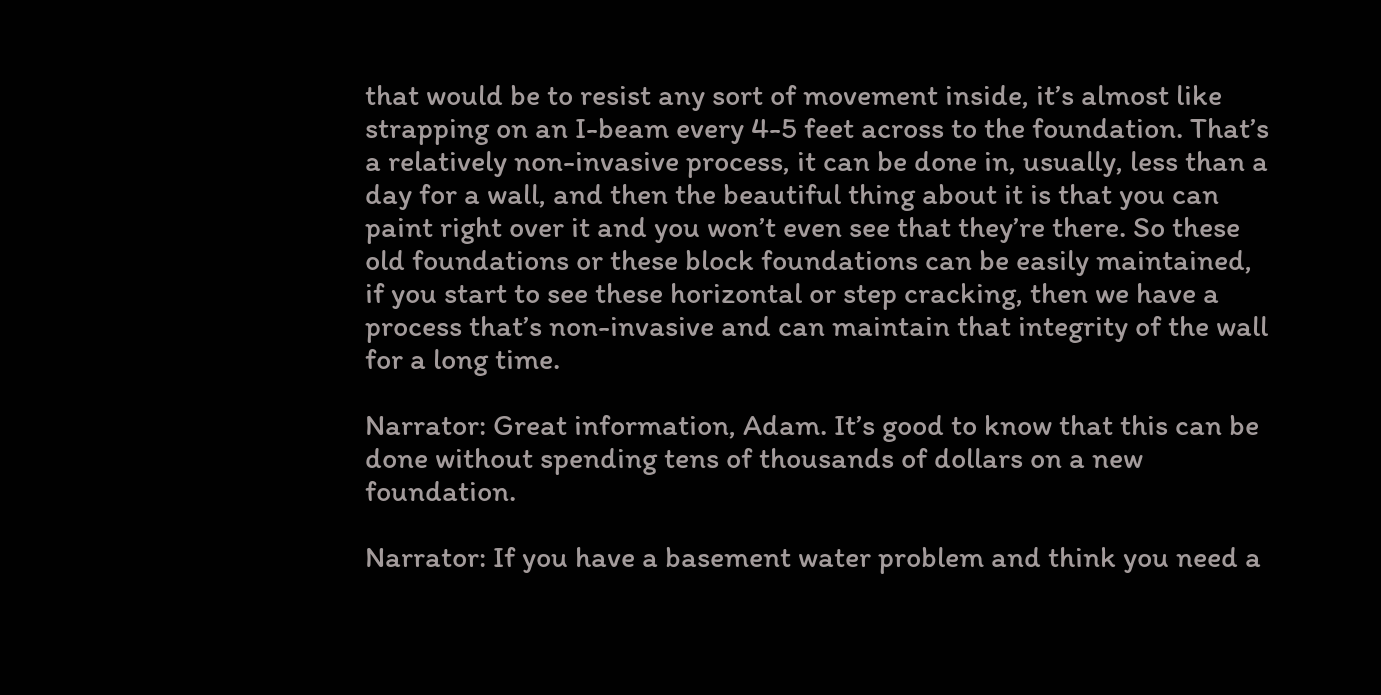that would be to resist any sort of movement inside, it’s almost like strapping on an I-beam every 4-5 feet across to the foundation. That’s a relatively non-invasive process, it can be done in, usually, less than a day for a wall, and then the beautiful thing about it is that you can paint right over it and you won’t even see that they’re there. So these old foundations or these block foundations can be easily maintained, if you start to see these horizontal or step cracking, then we have a process that’s non-invasive and can maintain that integrity of the wall for a long time.

Narrator: Great information, Adam. It’s good to know that this can be done without spending tens of thousands of dollars on a new foundation.

Narrator: If you have a basement water problem and think you need a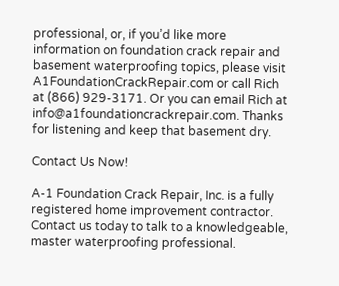professional, or, if you’d like more information on foundation crack repair and basement waterproofing topics, please visit A1FoundationCrackRepair.com or call Rich at (866) 929-3171. Or you can email Rich at info@a1foundationcrackrepair.com. Thanks for listening and keep that basement dry.

Contact Us Now!

A-1 Foundation Crack Repair, Inc. is a fully registered home improvement contractor. Contact us today to talk to a knowledgeable, master waterproofing professional.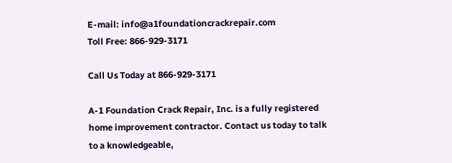E-mail: info@a1foundationcrackrepair.com
Toll Free: 866-929-3171

Call Us Today at 866-929-3171

A-1 Foundation Crack Repair, Inc. is a fully registered home improvement contractor. Contact us today to talk to a knowledgeable,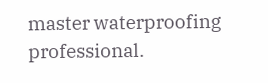master waterproofing professional.